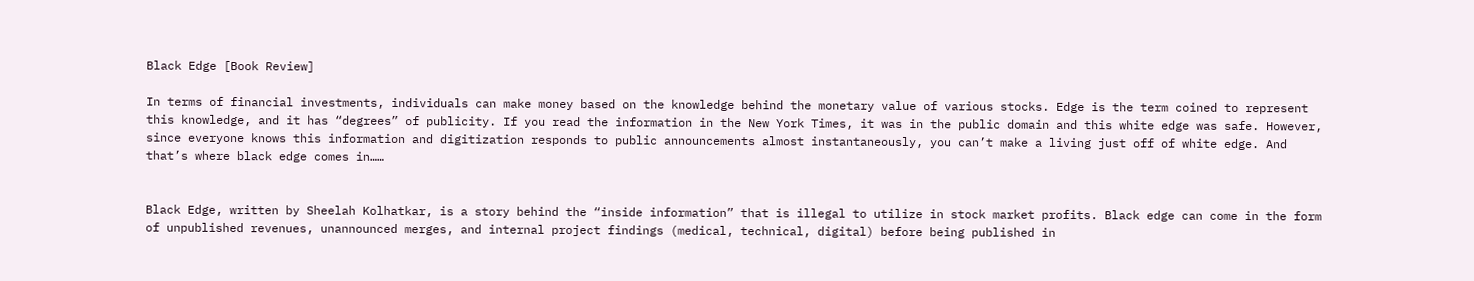Black Edge [Book Review]

In terms of financial investments, individuals can make money based on the knowledge behind the monetary value of various stocks. Edge is the term coined to represent this knowledge, and it has “degrees” of publicity. If you read the information in the New York Times, it was in the public domain and this white edge was safe. However, since everyone knows this information and digitization responds to public announcements almost instantaneously, you can’t make a living just off of white edge. And that’s where black edge comes in……


Black Edge, written by Sheelah Kolhatkar, is a story behind the “inside information” that is illegal to utilize in stock market profits. Black edge can come in the form of unpublished revenues, unannounced merges, and internal project findings (medical, technical, digital) before being published in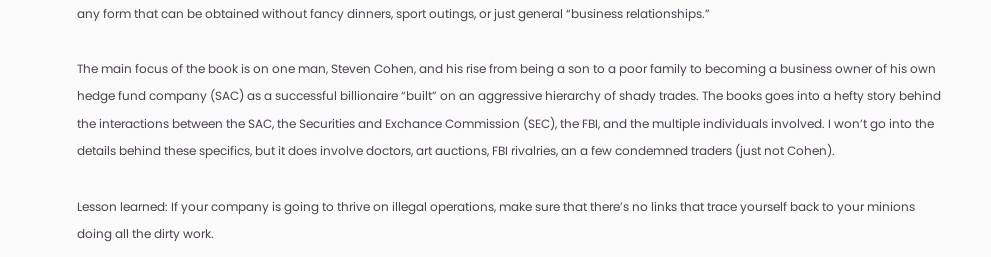any form that can be obtained without fancy dinners, sport outings, or just general “business relationships.”

The main focus of the book is on one man, Steven Cohen, and his rise from being a son to a poor family to becoming a business owner of his own hedge fund company (SAC) as a successful billionaire “built” on an aggressive hierarchy of shady trades. The books goes into a hefty story behind the interactions between the SAC, the Securities and Exchance Commission (SEC), the FBI, and the multiple individuals involved. I won’t go into the details behind these specifics, but it does involve doctors, art auctions, FBI rivalries, an a few condemned traders (just not Cohen).

Lesson learned: If your company is going to thrive on illegal operations, make sure that there’s no links that trace yourself back to your minions doing all the dirty work.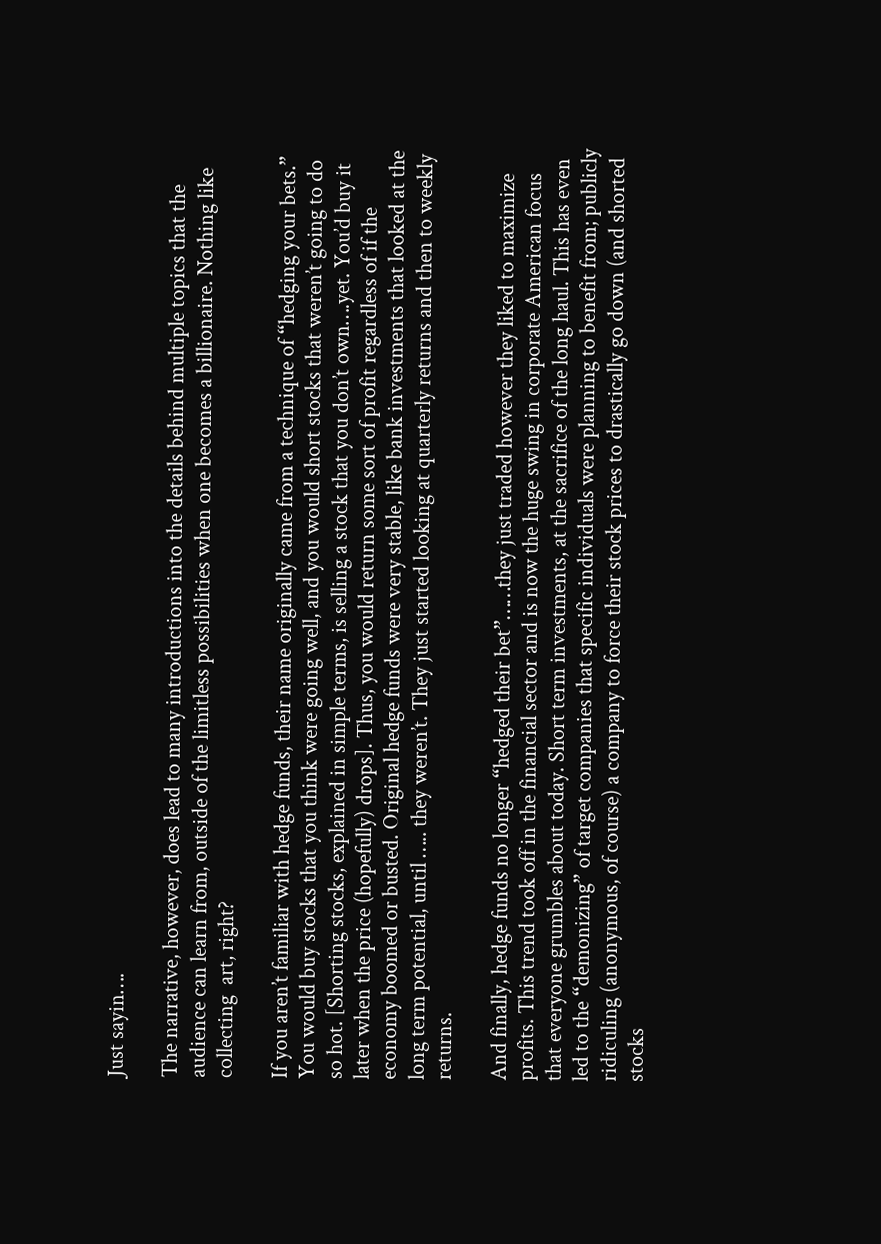Just sayin….

The narrative, however, does lead to many introductions into the details behind multiple topics that the audience can learn from, outside of the limitless possibilities when one becomes a billionaire. Nothing like collecting  art, right?

If you aren’t familiar with hedge funds, their name originally came from a technique of “hedging your bets.” You would buy stocks that you think were going well, and you would short stocks that weren’t going to do so hot. [Shorting stocks, explained in simple terms, is selling a stock that you don’t own….yet. You’d buy it later when the price (hopefully) drops]. Thus, you would return some sort of profit regardless of if the economy boomed or busted. Original hedge funds were very stable, like bank investments that looked at the long term potential, until ….. they weren’t. They just started looking at quarterly returns and then to weekly returns.

And finally, hedge funds no longer “hedged their bet”……they just traded however they liked to maximize profits. This trend took off in the financial sector and is now the huge swing in corporate American focus that everyone grumbles about today. Short term investments, at the sacrifice of the long haul. This has even led to the “demonizing” of target companies that specific individuals were planning to benefit from; publicly ridiculing (anonymous, of course) a company to force their stock prices to drastically go down (and shorted stocks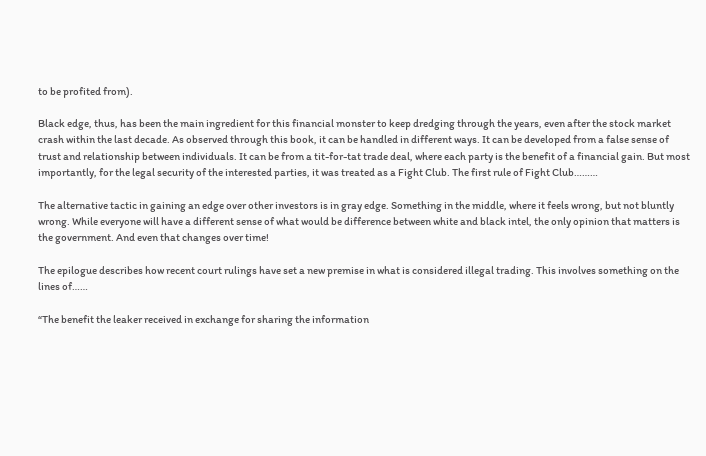to be profited from).

Black edge, thus, has been the main ingredient for this financial monster to keep dredging through the years, even after the stock market crash within the last decade. As observed through this book, it can be handled in different ways. It can be developed from a false sense of trust and relationship between individuals. It can be from a tit-for-tat trade deal, where each party is the benefit of a financial gain. But most importantly, for the legal security of the interested parties, it was treated as a Fight Club. The first rule of Fight Club………

The alternative tactic in gaining an edge over other investors is in gray edge. Something in the middle, where it feels wrong, but not bluntly wrong. While everyone will have a different sense of what would be difference between white and black intel, the only opinion that matters is the government. And even that changes over time!

The epilogue describes how recent court rulings have set a new premise in what is considered illegal trading. This involves something on the lines of……

“The benefit the leaker received in exchange for sharing the information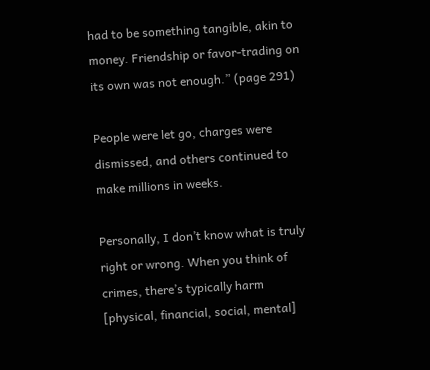had to be something tangible, akin to money. Friendship or favor-trading on its own was not enough.” (page 291)

People were let go, charges were dismissed, and others continued to make millions in weeks.

Personally, I don’t know what is truly right or wrong. When you think of crimes, there’s typically harm [physical, financial, social, mental]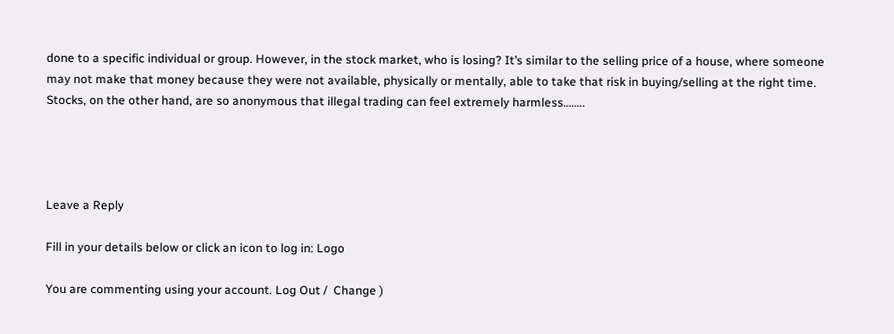done to a specific individual or group. However, in the stock market, who is losing? It’s similar to the selling price of a house, where someone may not make that money because they were not available, physically or mentally, able to take that risk in buying/selling at the right time. Stocks, on the other hand, are so anonymous that illegal trading can feel extremely harmless……..




Leave a Reply

Fill in your details below or click an icon to log in: Logo

You are commenting using your account. Log Out /  Change )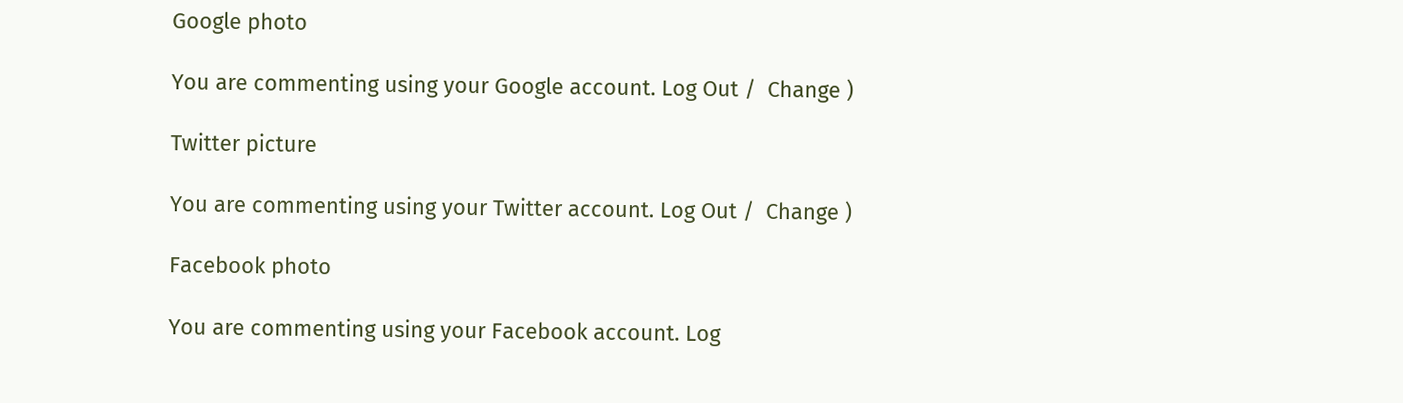Google photo

You are commenting using your Google account. Log Out /  Change )

Twitter picture

You are commenting using your Twitter account. Log Out /  Change )

Facebook photo

You are commenting using your Facebook account. Log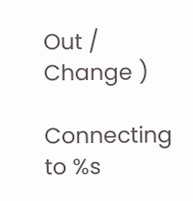Out /  Change )

Connecting to %s